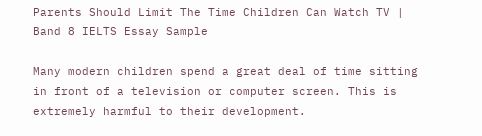Parents Should Limit The Time Children Can Watch TV | Band 8 IELTS Essay Sample

Many modern children spend a great deal of time sitting in front of a television or computer screen. This is extremely harmful to their development.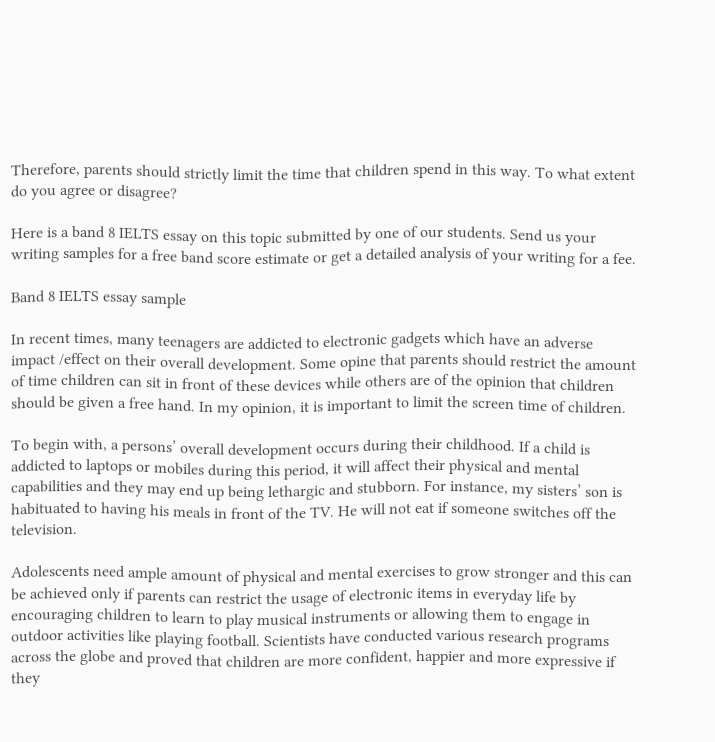Therefore, parents should strictly limit the time that children spend in this way. To what extent do you agree or disagree?

Here is a band 8 IELTS essay on this topic submitted by one of our students. Send us your writing samples for a free band score estimate or get a detailed analysis of your writing for a fee.

Band 8 IELTS essay sample

In recent times, many teenagers are addicted to electronic gadgets which have an adverse impact /effect on their overall development. Some opine that parents should restrict the amount of time children can sit in front of these devices while others are of the opinion that children should be given a free hand. In my opinion, it is important to limit the screen time of children.

To begin with, a persons’ overall development occurs during their childhood. If a child is addicted to laptops or mobiles during this period, it will affect their physical and mental capabilities and they may end up being lethargic and stubborn. For instance, my sisters’ son is habituated to having his meals in front of the TV. He will not eat if someone switches off the television.

Adolescents need ample amount of physical and mental exercises to grow stronger and this can be achieved only if parents can restrict the usage of electronic items in everyday life by encouraging children to learn to play musical instruments or allowing them to engage in outdoor activities like playing football. Scientists have conducted various research programs across the globe and proved that children are more confident, happier and more expressive if they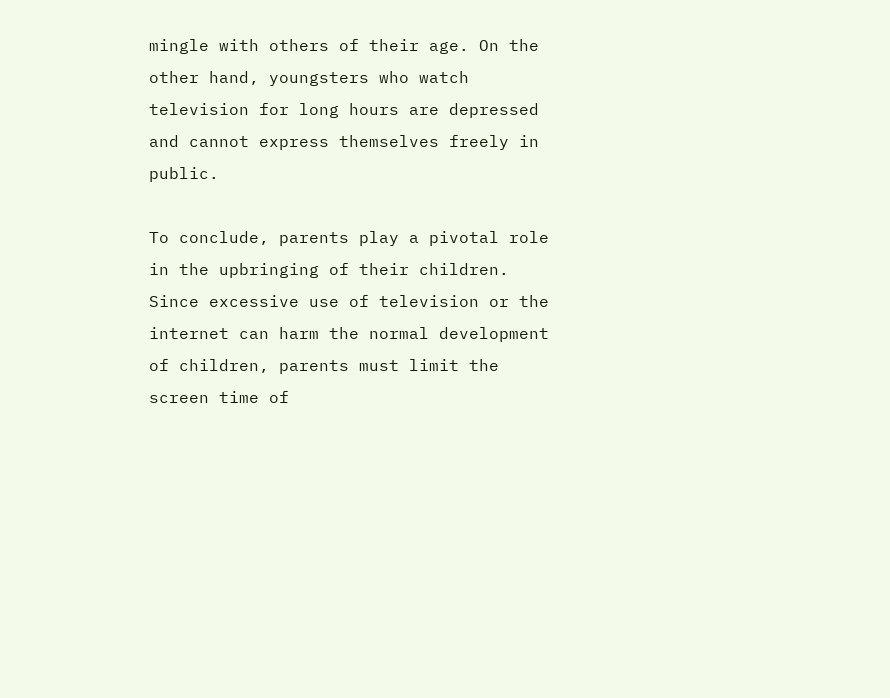mingle with others of their age. On the other hand, youngsters who watch television for long hours are depressed and cannot express themselves freely in public.

To conclude, parents play a pivotal role in the upbringing of their children. Since excessive use of television or the internet can harm the normal development of children, parents must limit the screen time of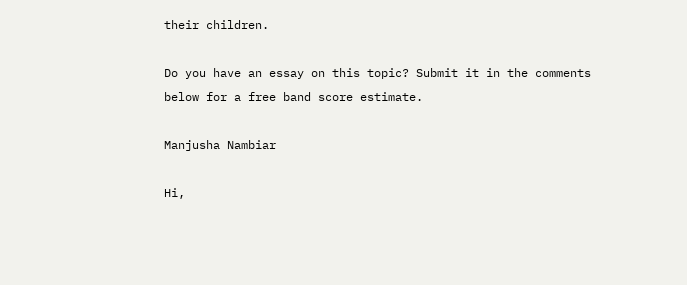their children.

Do you have an essay on this topic? Submit it in the comments below for a free band score estimate.

Manjusha Nambiar

Hi,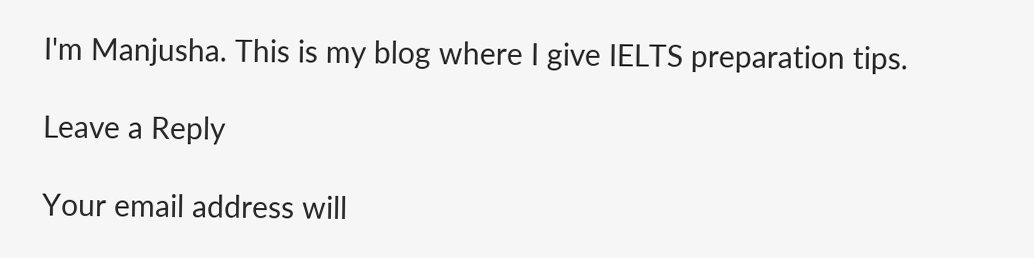I'm Manjusha. This is my blog where I give IELTS preparation tips.

Leave a Reply

Your email address will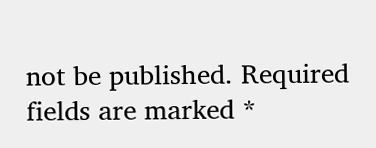not be published. Required fields are marked *